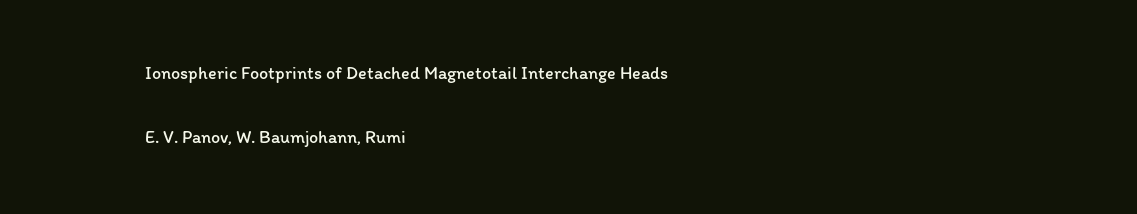Ionospheric Footprints of Detached Magnetotail Interchange Heads

E. V. Panov, W. Baumjohann, Rumi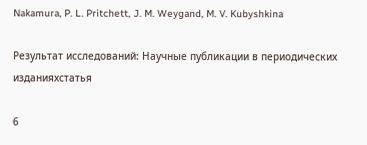Nakamura, P. L. Pritchett, J. M. Weygand, M. V. Kubyshkina

Результат исследований: Научные публикации в периодических изданияхстатья

6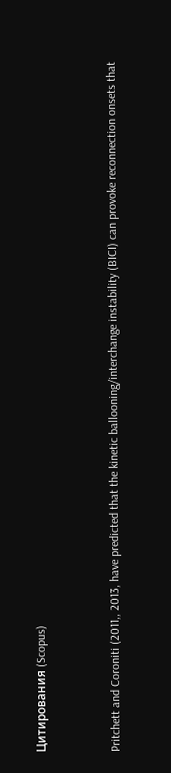Цитирования (Scopus)


Pritchett and Coroniti (2011,, 2013, have predicted that the kinetic ballooning/interchange instability (BICI) can provoke reconnection onsets that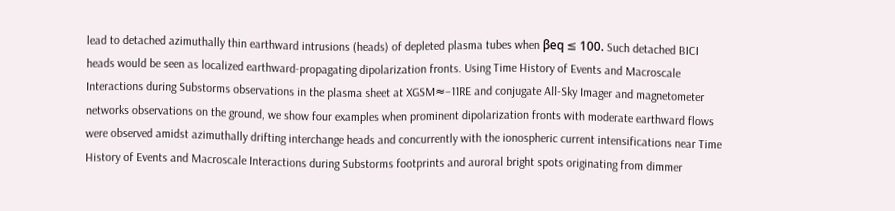lead to detached azimuthally thin earthward intrusions (heads) of depleted plasma tubes when βeq ≤ 100. Such detached BICI heads would be seen as localized earthward-propagating dipolarization fronts. Using Time History of Events and Macroscale Interactions during Substorms observations in the plasma sheet at XGSM≈−11RE and conjugate All-Sky Imager and magnetometer networks observations on the ground, we show four examples when prominent dipolarization fronts with moderate earthward flows were observed amidst azimuthally drifting interchange heads and concurrently with the ionospheric current intensifications near Time History of Events and Macroscale Interactions during Substorms footprints and auroral bright spots originating from dimmer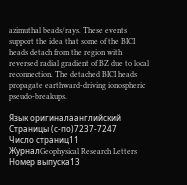azimuthal beads/rays. These events support the idea that some of the BICI heads detach from the region with reversed radial gradient of BZ due to local reconnection. The detached BICI heads propagate earthward-driving ionospheric pseudo-breakups.

Язык оригиналаанглийский
Страницы (с-по)7237-7247
Число страниц11
ЖурналGeophysical Research Letters
Номер выпуска13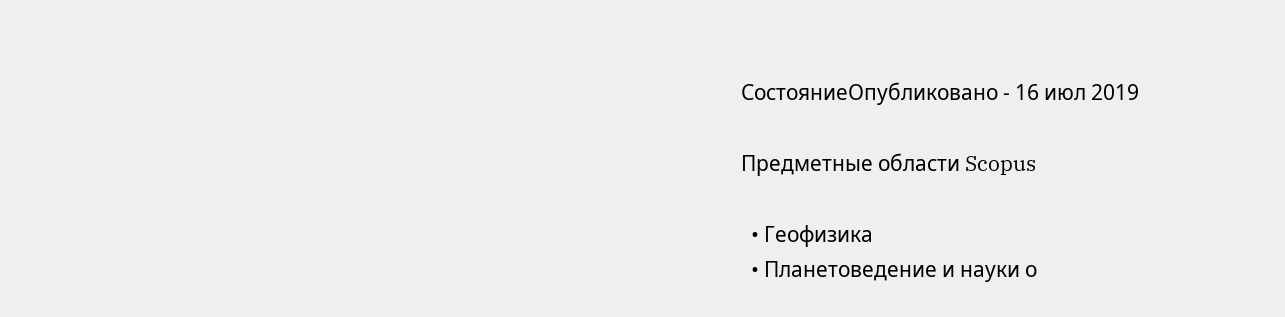СостояниеОпубликовано - 16 июл 2019

Предметные области Scopus

  • Геофизика
  • Планетоведение и науки о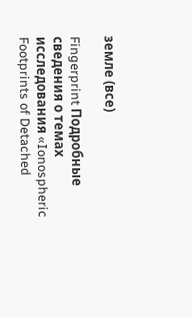земле (все)

Fingerprint Подробные сведения о темах исследования «Ionospheric Footprints of Detached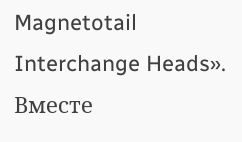Magnetotail Interchange Heads». Вместе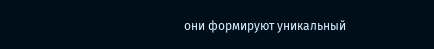они формируют уникальный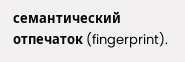семантический отпечаток (fingerprint).